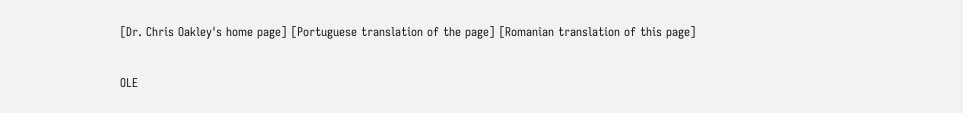[Dr. Chris Oakley's home page] [Portuguese translation of the page] [Romanian translation of this page]

OLE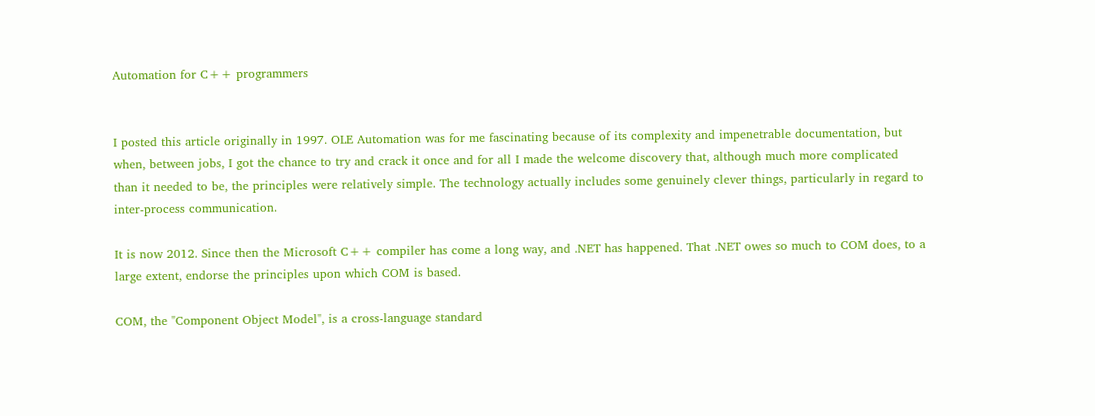Automation for C++ programmers


I posted this article originally in 1997. OLE Automation was for me fascinating because of its complexity and impenetrable documentation, but when, between jobs, I got the chance to try and crack it once and for all I made the welcome discovery that, although much more complicated than it needed to be, the principles were relatively simple. The technology actually includes some genuinely clever things, particularly in regard to inter-process communication.

It is now 2012. Since then the Microsoft C++ compiler has come a long way, and .NET has happened. That .NET owes so much to COM does, to a large extent, endorse the principles upon which COM is based.

COM, the "Component Object Model", is a cross-language standard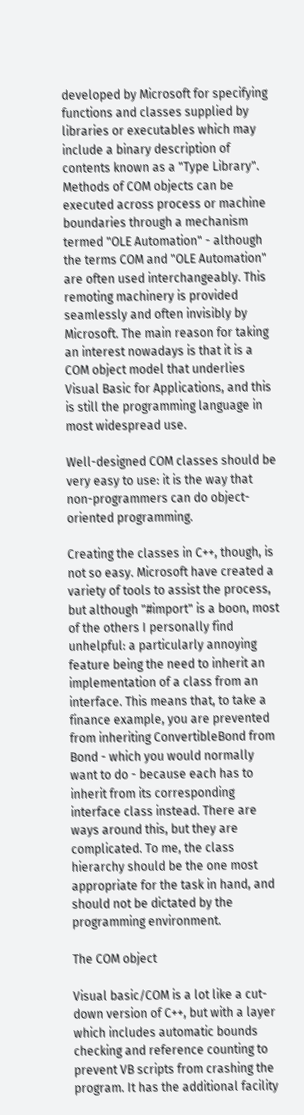developed by Microsoft for specifying functions and classes supplied by libraries or executables which may include a binary description of contents known as a "Type Library". Methods of COM objects can be executed across process or machine boundaries through a mechanism termed "OLE Automation" - although the terms COM and "OLE Automation" are often used interchangeably. This remoting machinery is provided seamlessly and often invisibly by Microsoft. The main reason for taking an interest nowadays is that it is a COM object model that underlies Visual Basic for Applications, and this is still the programming language in most widespread use.

Well-designed COM classes should be very easy to use: it is the way that non-programmers can do object-oriented programming.

Creating the classes in C++, though, is not so easy. Microsoft have created a variety of tools to assist the process, but although "#import" is a boon, most of the others I personally find unhelpful: a particularly annoying feature being the need to inherit an implementation of a class from an interface. This means that, to take a finance example, you are prevented from inheriting ConvertibleBond from Bond - which you would normally want to do - because each has to inherit from its corresponding interface class instead. There are ways around this, but they are complicated. To me, the class hierarchy should be the one most appropriate for the task in hand, and should not be dictated by the programming environment.

The COM object

Visual basic/COM is a lot like a cut-down version of C++, but with a layer which includes automatic bounds checking and reference counting to prevent VB scripts from crashing the program. It has the additional facility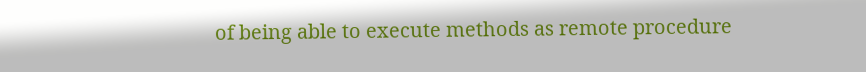of being able to execute methods as remote procedure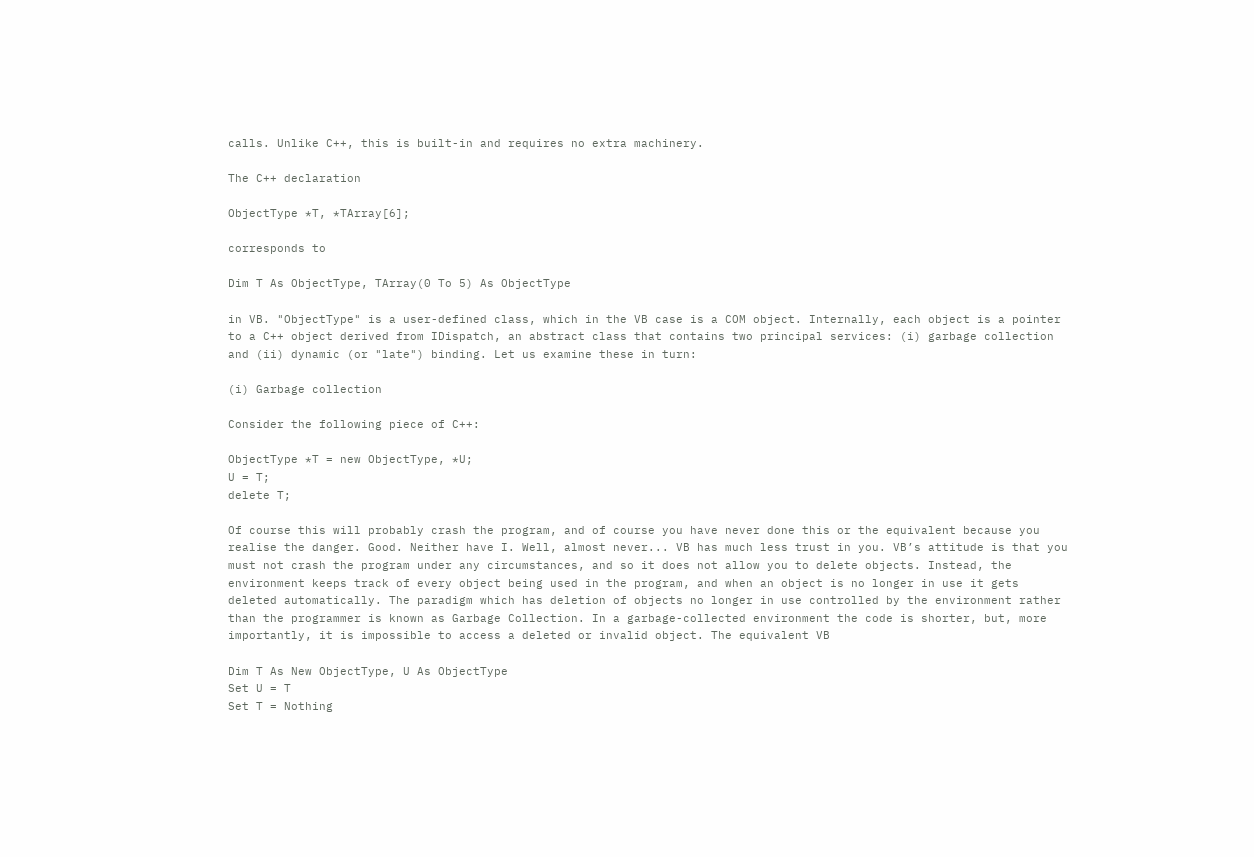calls. Unlike C++, this is built-in and requires no extra machinery.

The C++ declaration

ObjectType *T, *TArray[6];

corresponds to

Dim T As ObjectType, TArray(0 To 5) As ObjectType

in VB. "ObjectType" is a user-defined class, which in the VB case is a COM object. Internally, each object is a pointer to a C++ object derived from IDispatch, an abstract class that contains two principal services: (i) garbage collection and (ii) dynamic (or "late") binding. Let us examine these in turn:

(i) Garbage collection

Consider the following piece of C++:

ObjectType *T = new ObjectType, *U;
U = T;
delete T;

Of course this will probably crash the program, and of course you have never done this or the equivalent because you realise the danger. Good. Neither have I. Well, almost never... VB has much less trust in you. VB’s attitude is that you must not crash the program under any circumstances, and so it does not allow you to delete objects. Instead, the environment keeps track of every object being used in the program, and when an object is no longer in use it gets deleted automatically. The paradigm which has deletion of objects no longer in use controlled by the environment rather than the programmer is known as Garbage Collection. In a garbage-collected environment the code is shorter, but, more importantly, it is impossible to access a deleted or invalid object. The equivalent VB

Dim T As New ObjectType, U As ObjectType
Set U = T
Set T = Nothing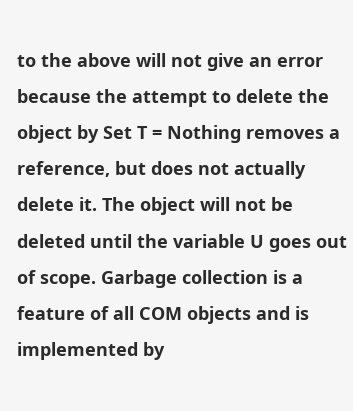to the above will not give an error because the attempt to delete the object by Set T = Nothing removes a reference, but does not actually delete it. The object will not be deleted until the variable U goes out of scope. Garbage collection is a feature of all COM objects and is implemented by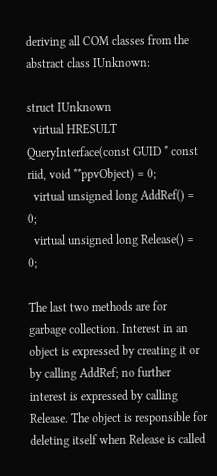deriving all COM classes from the abstract class IUnknown:

struct IUnknown
  virtual HRESULT QueryInterface(const GUID * const riid, void **ppvObject) = 0;
  virtual unsigned long AddRef() = 0;
  virtual unsigned long Release() = 0;

The last two methods are for garbage collection. Interest in an object is expressed by creating it or by calling AddRef; no further interest is expressed by calling Release. The object is responsible for deleting itself when Release is called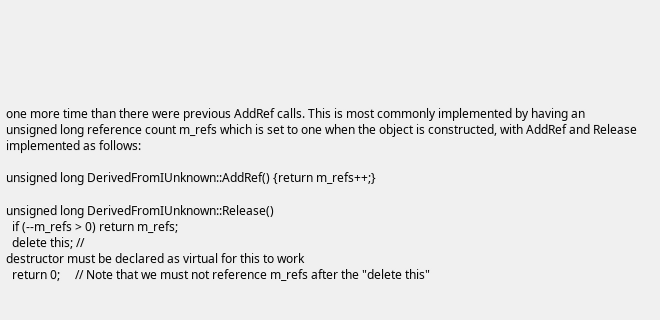one more time than there were previous AddRef calls. This is most commonly implemented by having an unsigned long reference count m_refs which is set to one when the object is constructed, with AddRef and Release implemented as follows:

unsigned long DerivedFromIUnknown::AddRef() {return m_refs++;}

unsigned long DerivedFromIUnknown::Release()
  if (--m_refs > 0) return m_refs;
  delete this; //
destructor must be declared as virtual for this to work
  return 0;     // Note that we must not reference m_refs after the "delete this"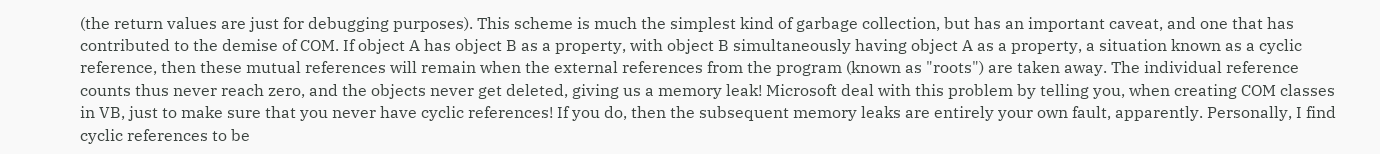(the return values are just for debugging purposes). This scheme is much the simplest kind of garbage collection, but has an important caveat, and one that has contributed to the demise of COM. If object A has object B as a property, with object B simultaneously having object A as a property, a situation known as a cyclic reference, then these mutual references will remain when the external references from the program (known as "roots") are taken away. The individual reference counts thus never reach zero, and the objects never get deleted, giving us a memory leak! Microsoft deal with this problem by telling you, when creating COM classes in VB, just to make sure that you never have cyclic references! If you do, then the subsequent memory leaks are entirely your own fault, apparently. Personally, I find cyclic references to be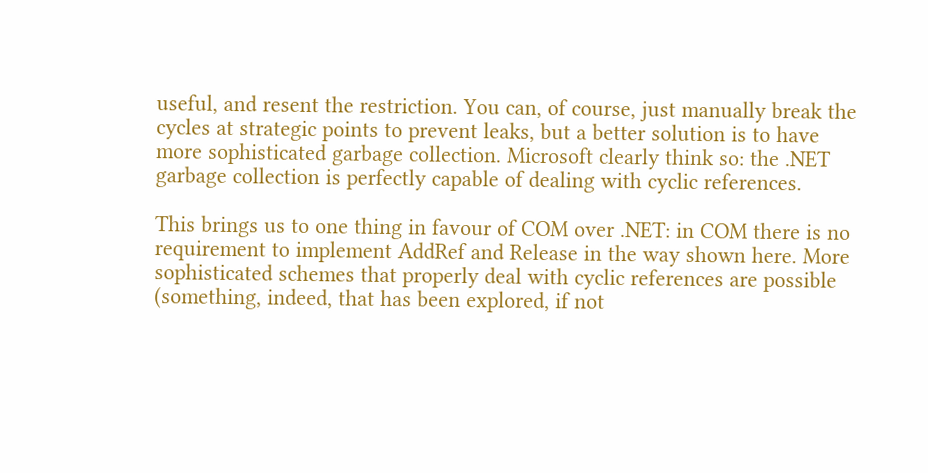useful, and resent the restriction. You can, of course, just manually break the cycles at strategic points to prevent leaks, but a better solution is to have more sophisticated garbage collection. Microsoft clearly think so: the .NET garbage collection is perfectly capable of dealing with cyclic references.

This brings us to one thing in favour of COM over .NET: in COM there is no requirement to implement AddRef and Release in the way shown here. More sophisticated schemes that properly deal with cyclic references are possible (something, indeed, that has been explored, if not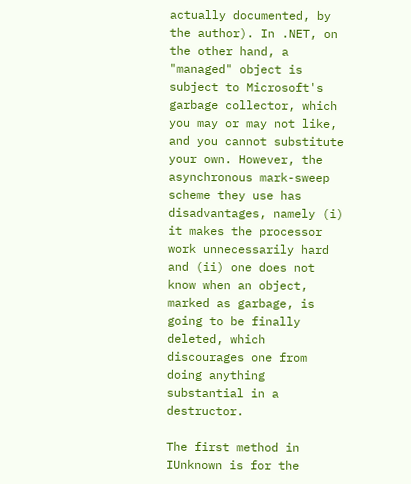actually documented, by the author). In .NET, on the other hand, a "managed" object is subject to Microsoft's garbage collector, which you may or may not like, and you cannot substitute your own. However, the asynchronous mark-sweep scheme they use has disadvantages, namely (i) it makes the processor work unnecessarily hard and (ii) one does not know when an object, marked as garbage, is going to be finally deleted, which discourages one from doing anything substantial in a destructor.

The first method in IUnknown is for the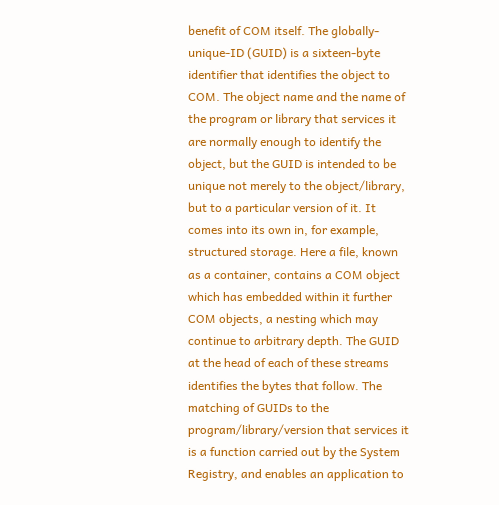benefit of COM itself. The globally-unique-ID (GUID) is a sixteen-byte identifier that identifies the object to COM. The object name and the name of the program or library that services it are normally enough to identify the object, but the GUID is intended to be unique not merely to the object/library, but to a particular version of it. It comes into its own in, for example, structured storage. Here a file, known as a container, contains a COM object which has embedded within it further COM objects, a nesting which may continue to arbitrary depth. The GUID at the head of each of these streams identifies the bytes that follow. The matching of GUIDs to the program/library/version that services it is a function carried out by the System Registry, and enables an application to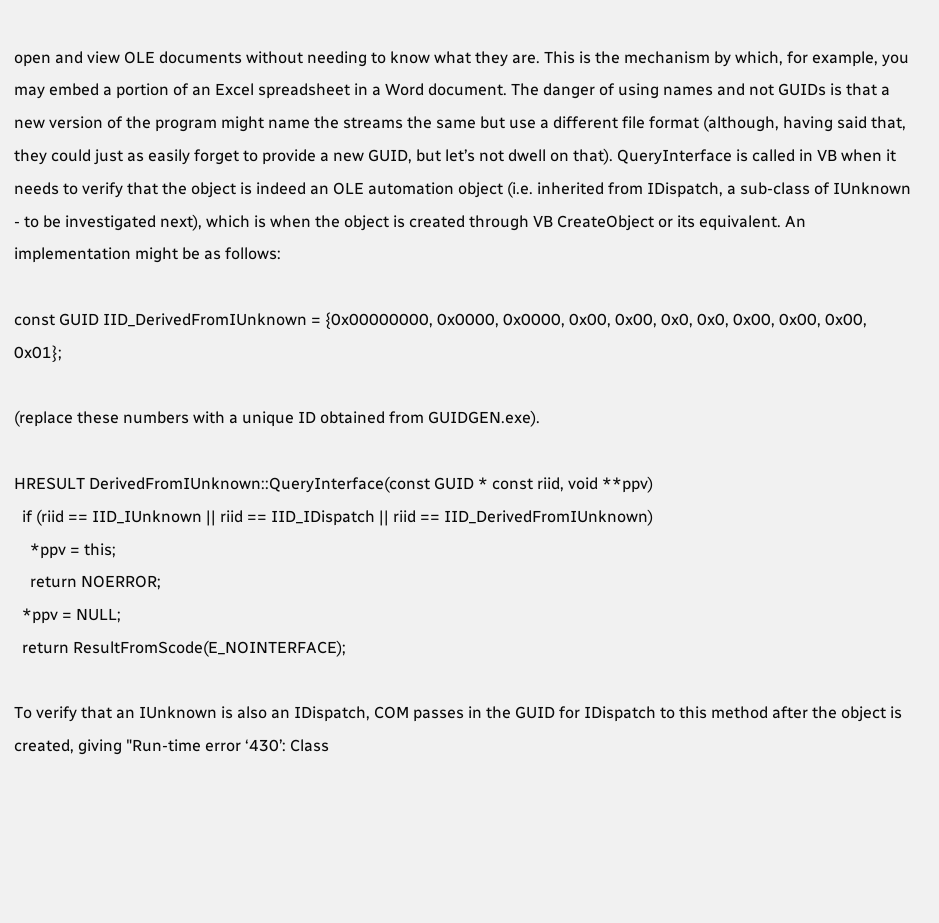open and view OLE documents without needing to know what they are. This is the mechanism by which, for example, you may embed a portion of an Excel spreadsheet in a Word document. The danger of using names and not GUIDs is that a new version of the program might name the streams the same but use a different file format (although, having said that, they could just as easily forget to provide a new GUID, but let’s not dwell on that). QueryInterface is called in VB when it needs to verify that the object is indeed an OLE automation object (i.e. inherited from IDispatch, a sub-class of IUnknown - to be investigated next), which is when the object is created through VB CreateObject or its equivalent. An implementation might be as follows:

const GUID IID_DerivedFromIUnknown = {0x00000000, 0x0000, 0x0000, 0x00, 0x00, 0x0, 0x0, 0x00, 0x00, 0x00, 0x01};

(replace these numbers with a unique ID obtained from GUIDGEN.exe).

HRESULT DerivedFromIUnknown::QueryInterface(const GUID * const riid, void **ppv)
  if (riid == IID_IUnknown || riid == IID_IDispatch || riid == IID_DerivedFromIUnknown)
    *ppv = this;
    return NOERROR;
  *ppv = NULL;
  return ResultFromScode(E_NOINTERFACE);

To verify that an IUnknown is also an IDispatch, COM passes in the GUID for IDispatch to this method after the object is created, giving "Run-time error ‘430’: Class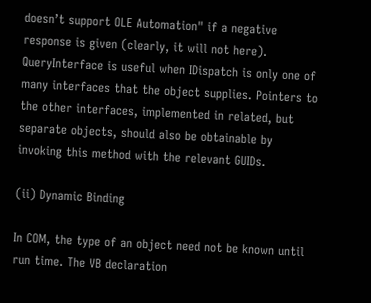doesn’t support OLE Automation" if a negative response is given (clearly, it will not here). QueryInterface is useful when IDispatch is only one of many interfaces that the object supplies. Pointers to the other interfaces, implemented in related, but separate objects, should also be obtainable by invoking this method with the relevant GUIDs.

(ii) Dynamic Binding

In COM, the type of an object need not be known until run time. The VB declaration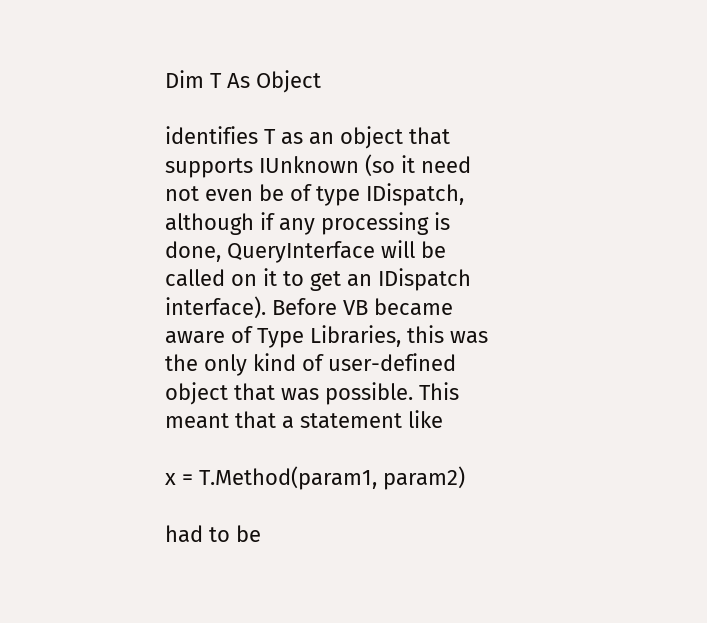Dim T As Object

identifies T as an object that supports IUnknown (so it need not even be of type IDispatch, although if any processing is done, QueryInterface will be called on it to get an IDispatch interface). Before VB became aware of Type Libraries, this was the only kind of user-defined object that was possible. This meant that a statement like

x = T.Method(param1, param2)

had to be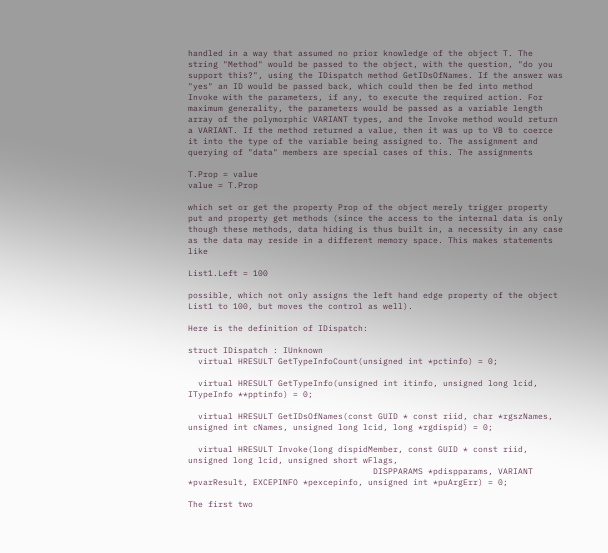handled in a way that assumed no prior knowledge of the object T. The string "Method" would be passed to the object, with the question, "do you support this?", using the IDispatch method GetIDsOfNames. If the answer was "yes" an ID would be passed back, which could then be fed into method Invoke with the parameters, if any, to execute the required action. For maximum generality, the parameters would be passed as a variable length array of the polymorphic VARIANT types, and the Invoke method would return a VARIANT. If the method returned a value, then it was up to VB to coerce it into the type of the variable being assigned to. The assignment and querying of "data" members are special cases of this. The assignments

T.Prop = value
value = T.Prop

which set or get the property Prop of the object merely trigger property put and property get methods (since the access to the internal data is only though these methods, data hiding is thus built in, a necessity in any case as the data may reside in a different memory space. This makes statements like

List1.Left = 100

possible, which not only assigns the left hand edge property of the object List1 to 100, but moves the control as well).

Here is the definition of IDispatch:

struct IDispatch : IUnknown
  virtual HRESULT GetTypeInfoCount(unsigned int *pctinfo) = 0;

  virtual HRESULT GetTypeInfo(unsigned int itinfo, unsigned long lcid, ITypeInfo **pptinfo) = 0;

  virtual HRESULT GetIDsOfNames(const GUID * const riid, char *rgszNames, unsigned int cNames, unsigned long lcid, long *rgdispid) = 0;

  virtual HRESULT Invoke(long dispidMember, const GUID * const riid, unsigned long lcid, unsigned short wFlags,
                                     DISPPARAMS *pdispparams, VARIANT *pvarResult, EXCEPINFO *pexcepinfo, unsigned int *puArgErr) = 0;

The first two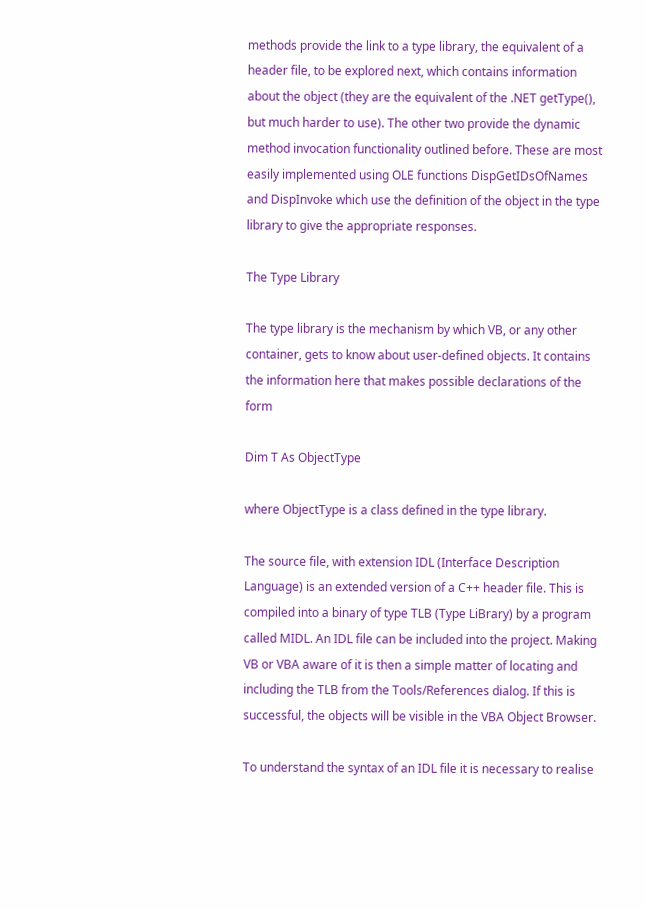methods provide the link to a type library, the equivalent of a header file, to be explored next, which contains information about the object (they are the equivalent of the .NET getType(), but much harder to use). The other two provide the dynamic method invocation functionality outlined before. These are most easily implemented using OLE functions DispGetIDsOfNames and DispInvoke which use the definition of the object in the type library to give the appropriate responses.

The Type Library

The type library is the mechanism by which VB, or any other container, gets to know about user-defined objects. It contains the information here that makes possible declarations of the form

Dim T As ObjectType

where ObjectType is a class defined in the type library.

The source file, with extension IDL (Interface Description Language) is an extended version of a C++ header file. This is compiled into a binary of type TLB (Type LiBrary) by a program called MIDL. An IDL file can be included into the project. Making VB or VBA aware of it is then a simple matter of locating and including the TLB from the Tools/References dialog. If this is successful, the objects will be visible in the VBA Object Browser.

To understand the syntax of an IDL file it is necessary to realise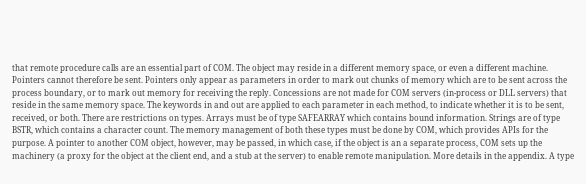that remote procedure calls are an essential part of COM. The object may reside in a different memory space, or even a different machine. Pointers cannot therefore be sent. Pointers only appear as parameters in order to mark out chunks of memory which are to be sent across the process boundary, or to mark out memory for receiving the reply. Concessions are not made for COM servers (in-process or DLL servers) that reside in the same memory space. The keywords in and out are applied to each parameter in each method, to indicate whether it is to be sent, received, or both. There are restrictions on types. Arrays must be of type SAFEARRAY which contains bound information. Strings are of type BSTR, which contains a character count. The memory management of both these types must be done by COM, which provides APIs for the purpose. A pointer to another COM object, however, may be passed, in which case, if the object is an a separate process, COM sets up the machinery (a proxy for the object at the client end, and a stub at the server) to enable remote manipulation. More details in the appendix. A type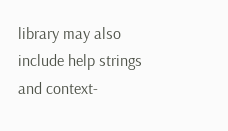library may also include help strings and context-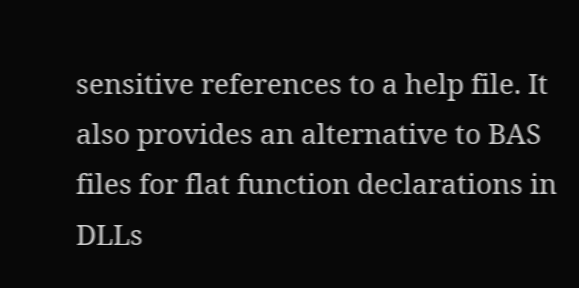sensitive references to a help file. It also provides an alternative to BAS files for flat function declarations in DLLs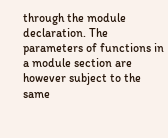through the module declaration. The parameters of functions in a module section are however subject to the same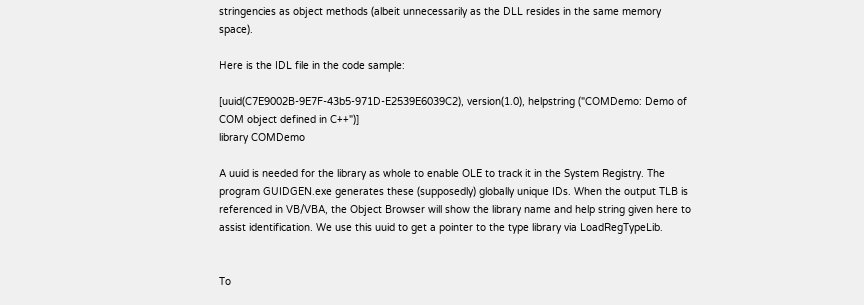stringencies as object methods (albeit unnecessarily as the DLL resides in the same memory space).

Here is the IDL file in the code sample:

[uuid(C7E9002B-9E7F-43b5-971D-E2539E6039C2), version(1.0), helpstring ("COMDemo: Demo of COM object defined in C++")]
library COMDemo

A uuid is needed for the library as whole to enable OLE to track it in the System Registry. The program GUIDGEN.exe generates these (supposedly) globally unique IDs. When the output TLB is referenced in VB/VBA, the Object Browser will show the library name and help string given here to assist identification. We use this uuid to get a pointer to the type library via LoadRegTypeLib.


To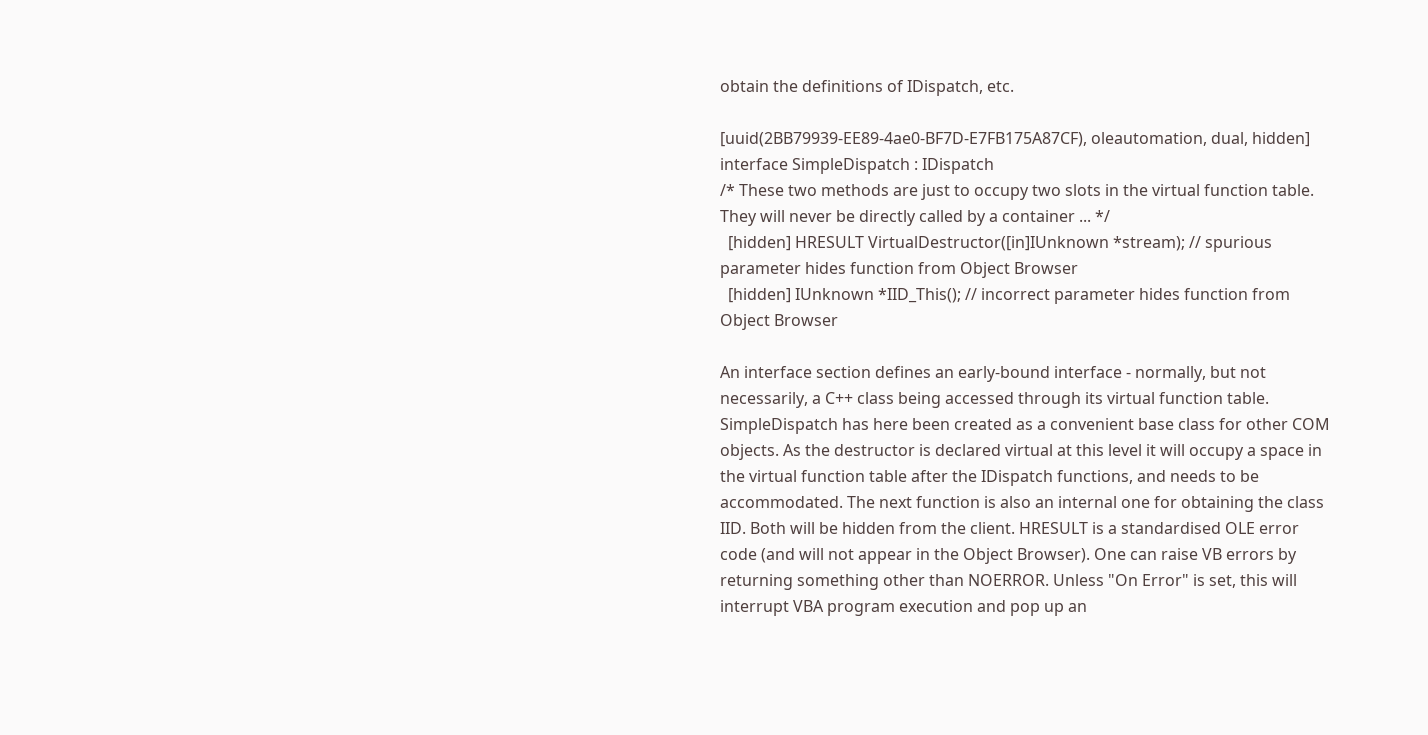obtain the definitions of IDispatch, etc.

[uuid(2BB79939-EE89-4ae0-BF7D-E7FB175A87CF), oleautomation, dual, hidden]
interface SimpleDispatch : IDispatch
/* These two methods are just to occupy two slots in the virtual function table. They will never be directly called by a container ... */
  [hidden] HRESULT VirtualDestructor([in]IUnknown *stream); // spurious parameter hides function from Object Browser
  [hidden] IUnknown *IID_This(); // incorrect parameter hides function from Object Browser

An interface section defines an early-bound interface - normally, but not necessarily, a C++ class being accessed through its virtual function table. SimpleDispatch has here been created as a convenient base class for other COM objects. As the destructor is declared virtual at this level it will occupy a space in the virtual function table after the IDispatch functions, and needs to be accommodated. The next function is also an internal one for obtaining the class IID. Both will be hidden from the client. HRESULT is a standardised OLE error code (and will not appear in the Object Browser). One can raise VB errors by returning something other than NOERROR. Unless "On Error" is set, this will interrupt VBA program execution and pop up an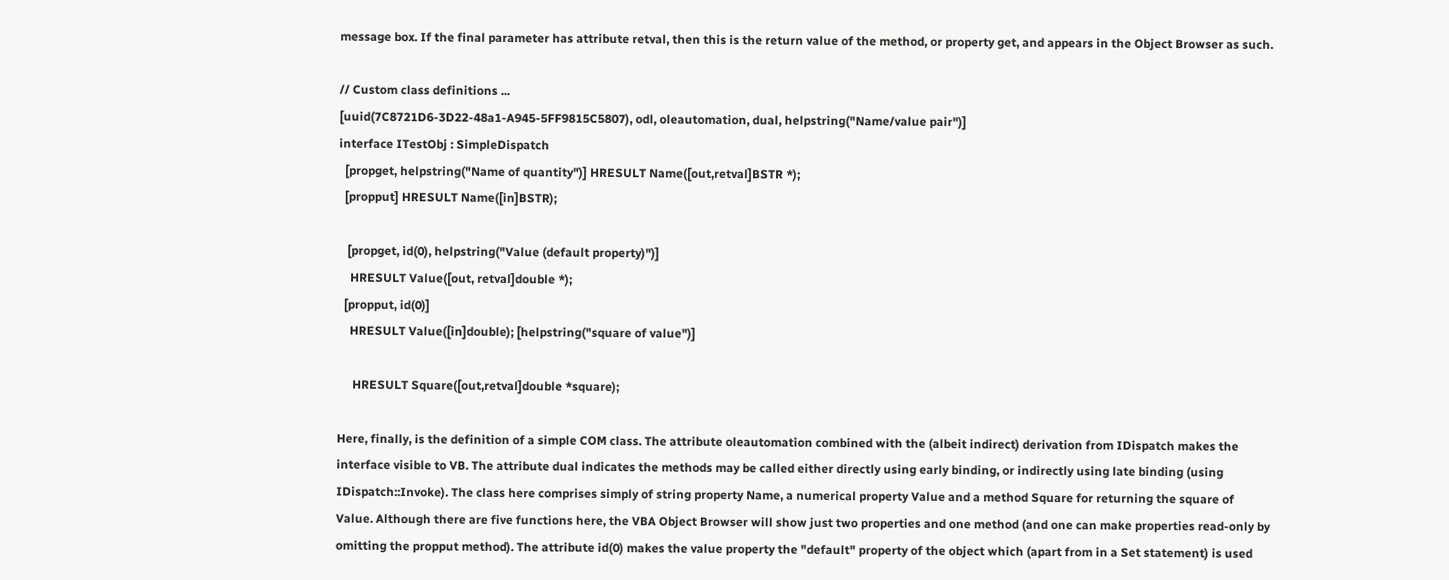message box. If the final parameter has attribute retval, then this is the return value of the method, or property get, and appears in the Object Browser as such.

// Custom class definitions ...
[uuid(7C8721D6-3D22-48a1-A945-5FF9815C5807), odl, oleautomation, dual, helpstring("Name/value pair")]
interface ITestObj : SimpleDispatch
  [propget, helpstring("Name of quantity")] HRESULT Name([out,retval]BSTR *);
  [propput] HRESULT Name([in]BSTR);

   [propget, id(0), helpstring("Value (default property)")]
    HRESULT Value([out, retval]double *);
  [propput, id(0)]
    HRESULT Value([in]double); [helpstring("square of value")]

     HRESULT Square([out,retval]double *square);

Here, finally, is the definition of a simple COM class. The attribute oleautomation combined with the (albeit indirect) derivation from IDispatch makes the interface visible to VB. The attribute dual indicates the methods may be called either directly using early binding, or indirectly using late binding (using IDispatch::Invoke). The class here comprises simply of string property Name, a numerical property Value and a method Square for returning the square of Value. Although there are five functions here, the VBA Object Browser will show just two properties and one method (and one can make properties read-only by omitting the propput method). The attribute id(0) makes the value property the "default" property of the object which (apart from in a Set statement) is used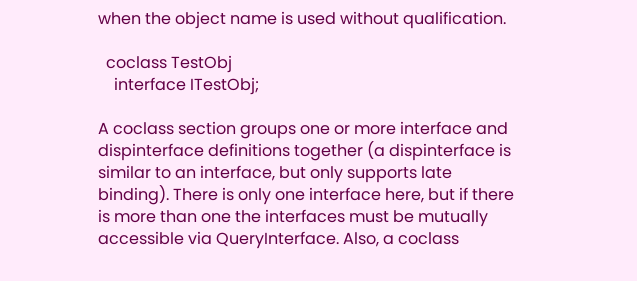when the object name is used without qualification.

  coclass TestObj
    interface ITestObj;

A coclass section groups one or more interface and dispinterface definitions together (a dispinterface is similar to an interface, but only supports late binding). There is only one interface here, but if there is more than one the interfaces must be mutually accessible via QueryInterface. Also, a coclass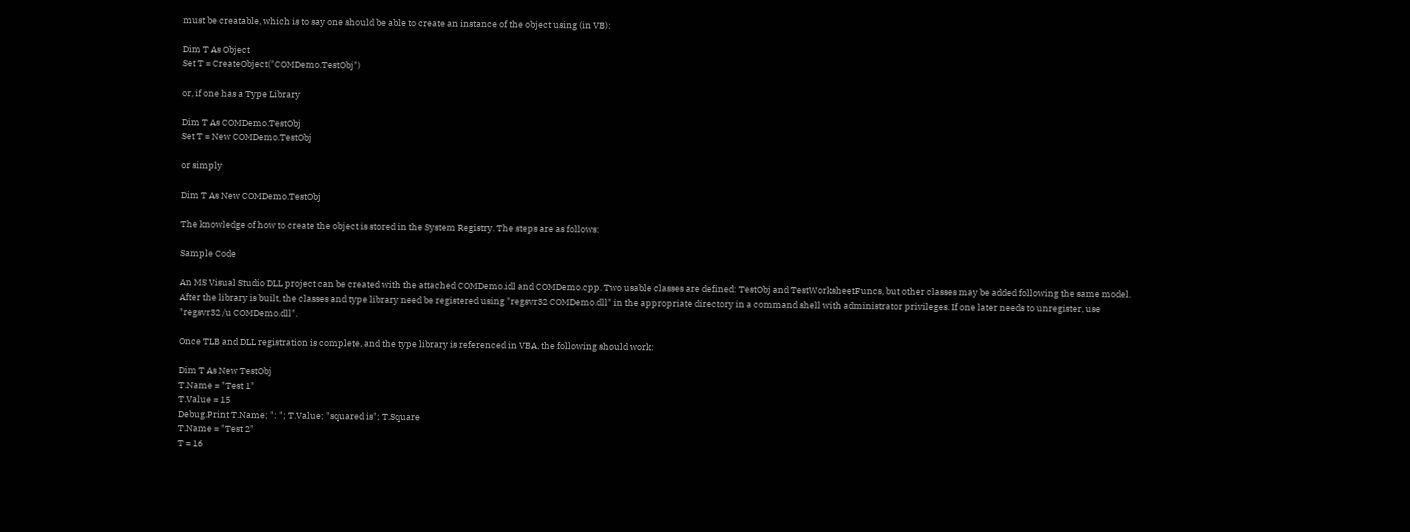must be creatable, which is to say one should be able to create an instance of the object using (in VB):

Dim T As Object
Set T = CreateObject("COMDemo.TestObj")

or, if one has a Type Library

Dim T As COMDemo.TestObj
Set T = New COMDemo.TestObj

or simply

Dim T As New COMDemo.TestObj

The knowledge of how to create the object is stored in the System Registry. The steps are as follows:

Sample Code

An MS Visual Studio DLL project can be created with the attached COMDemo.idl and COMDemo.cpp. Two usable classes are defined: TestObj and TestWorksheetFuncs, but other classes may be added following the same model. After the library is built, the classes and type library need be registered using "regsvr32 COMDemo.dll" in the appropriate directory in a command shell with administrator privileges. If one later needs to unregister, use "regsvr32 /u COMDemo.dll".

Once TLB and DLL registration is complete, and the type library is referenced in VBA, the following should work:

Dim T As New TestObj
T.Name = "Test 1"
T.Value = 15
Debug.Print T.Name; ": "; T.Value; "squared is"; T.Square
T.Name = "Test 2"
T = 16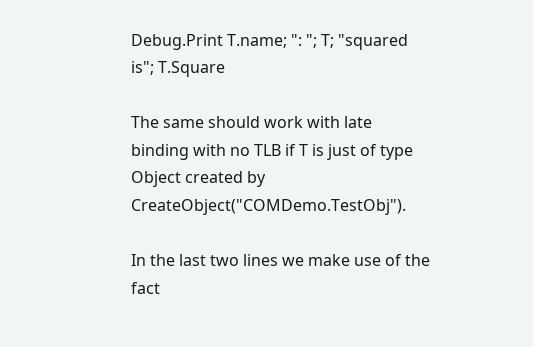Debug.Print T.name; ": "; T; "squared is"; T.Square

The same should work with late binding with no TLB if T is just of type Object created by CreateObject("COMDemo.TestObj").

In the last two lines we make use of the fact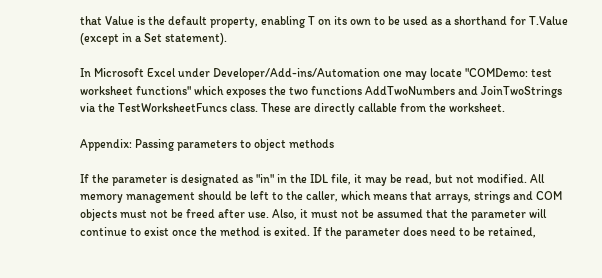that Value is the default property, enabling T on its own to be used as a shorthand for T.Value (except in a Set statement).

In Microsoft Excel under Developer/Add-ins/Automation one may locate "COMDemo: test worksheet functions" which exposes the two functions AddTwoNumbers and JoinTwoStrings via the TestWorksheetFuncs class. These are directly callable from the worksheet.

Appendix: Passing parameters to object methods

If the parameter is designated as "in" in the IDL file, it may be read, but not modified. All memory management should be left to the caller, which means that arrays, strings and COM objects must not be freed after use. Also, it must not be assumed that the parameter will continue to exist once the method is exited. If the parameter does need to be retained,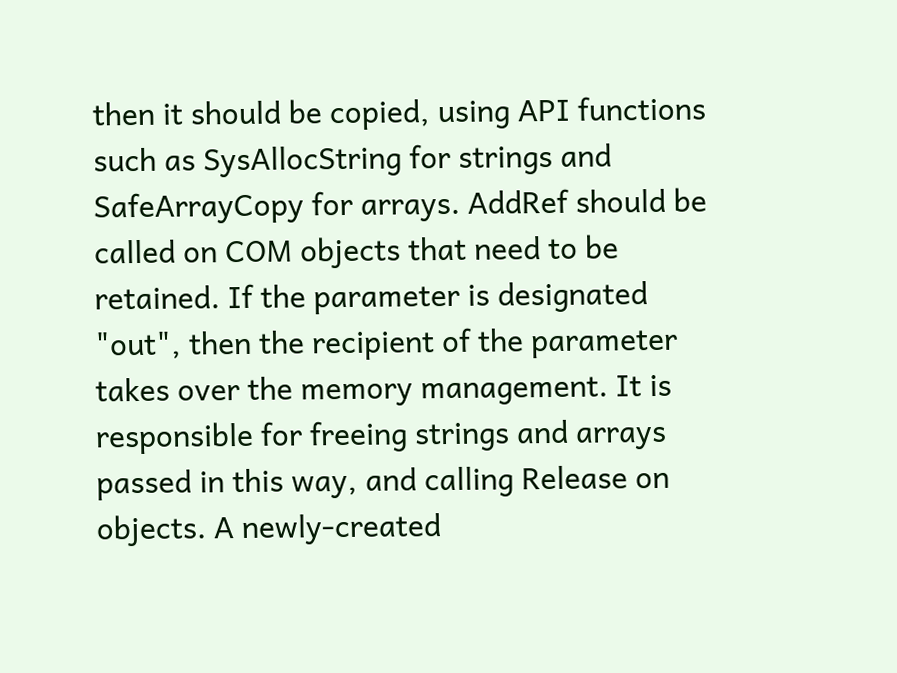then it should be copied, using API functions such as SysAllocString for strings and SafeArrayCopy for arrays. AddRef should be called on COM objects that need to be retained. If the parameter is designated "out", then the recipient of the parameter takes over the memory management. It is responsible for freeing strings and arrays passed in this way, and calling Release on objects. A newly-created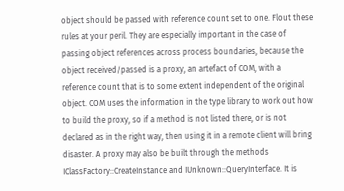object should be passed with reference count set to one. Flout these rules at your peril. They are especially important in the case of passing object references across process boundaries, because the object received/passed is a proxy, an artefact of COM, with a reference count that is to some extent independent of the original object. COM uses the information in the type library to work out how to build the proxy, so if a method is not listed there, or is not declared as in the right way, then using it in a remote client will bring disaster. A proxy may also be built through the methods IClassFactory::CreateInstance and IUnknown::QueryInterface. It is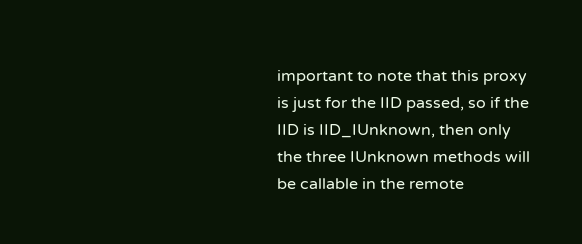important to note that this proxy is just for the IID passed, so if the IID is IID_IUnknown, then only the three IUnknown methods will be callable in the remote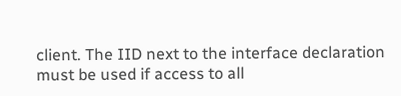client. The IID next to the interface declaration must be used if access to all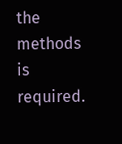the methods is required.